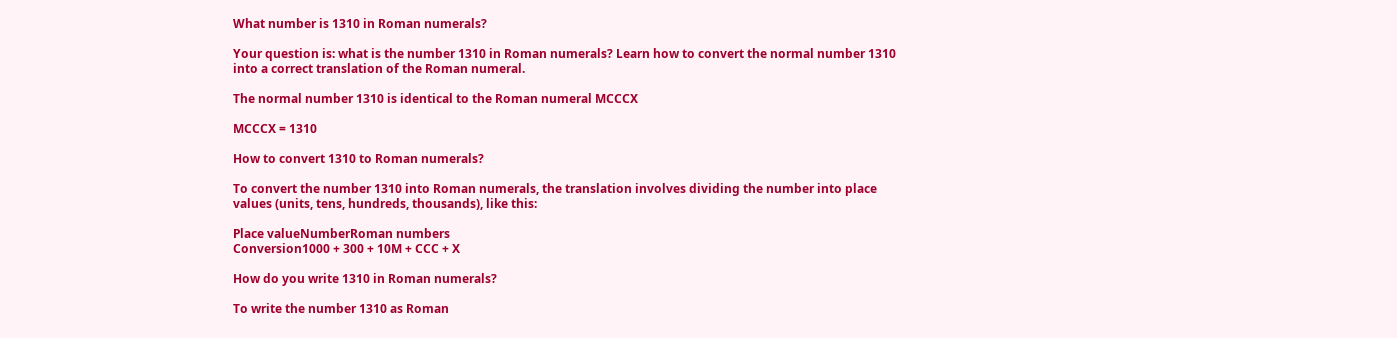What number is 1310 in Roman numerals?

Your question is: what is the number 1310 in Roman numerals? Learn how to convert the normal number 1310 into a correct translation of the Roman numeral.

The normal number 1310 is identical to the Roman numeral MCCCX

MCCCX = 1310

How to convert 1310 to Roman numerals?

To convert the number 1310 into Roman numerals, the translation involves dividing the number into place values (units, tens, hundreds, thousands), like this:

Place valueNumberRoman numbers
Conversion1000 + 300 + 10M + CCC + X

How do you write 1310 in Roman numerals?

To write the number 1310 as Roman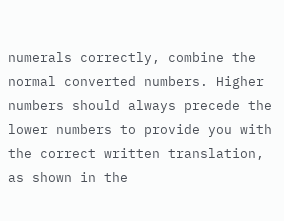numerals correctly, combine the normal converted numbers. Higher numbers should always precede the lower numbers to provide you with the correct written translation, as shown in the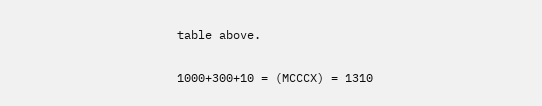table above.

1000+300+10 = (MCCCX) = 1310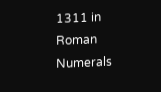1311 in Roman Numerals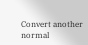Convert another normal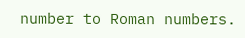number to Roman numbers.